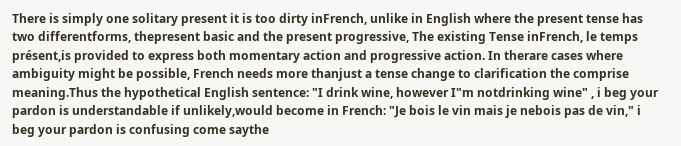There is simply one solitary present it is too dirty inFrench, unlike in English where the present tense has two differentforms, thepresent basic and the present progressive, The existing Tense inFrench, le temps présent,is provided to express both momentary action and progressive action. In therare cases where ambiguity might be possible, French needs more thanjust a tense change to clarification the comprise meaning.Thus the hypothetical English sentence: "I drink wine, however I"m notdrinking wine" , i beg your pardon is understandable if unlikely,would become in French: "Je bois le vin mais je nebois pas de vin," i beg your pardon is confusing come saythe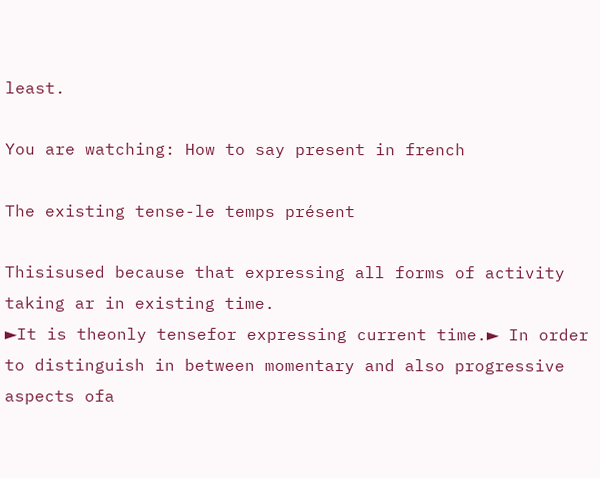least.

You are watching: How to say present in french

The existing tense-le temps présent

Thisisused because that expressing all forms of activity taking ar in existing time.
►It is theonly tensefor expressing current time.► In order to distinguish in between momentary and also progressive aspects ofa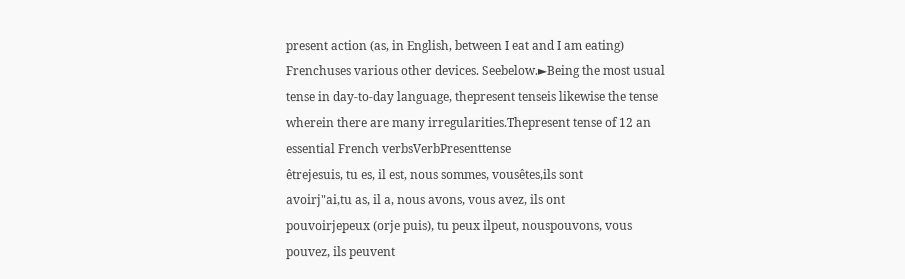present action (as, in English, between I eat and I am eating) Frenchuses various other devices. Seebelow.►Being the most usual tense in day-to-day language, thepresent tenseis likewise the tense wherein there are many irregularities.Thepresent tense of 12 an essential French verbsVerbPresenttense
êtrejesuis, tu es, il est, nous sommes, vousêtes,ils sont
avoirj"ai,tu as, il a, nous avons, vous avez, ils ont
pouvoirjepeux (orje puis), tu peux ilpeut, nouspouvons, vous pouvez, ils peuvent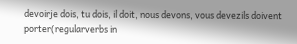devoirje dois, tu dois, il doit, nous devons, vous devezils doivent
porter(regularverbs in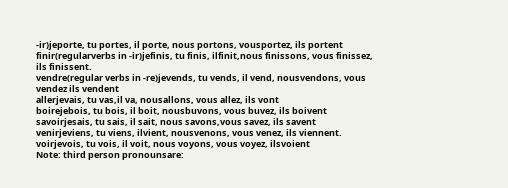-ir)jeporte, tu portes, il porte, nous portons, vousportez, ils portent
finir(regularverbs in -ir)jefinis, tu finis, ilfinit,nous finissons, vous finissez, ils finissent.
vendre(regular verbs in -re)jevends, tu vends, il vend, nousvendons, vous vendez ils vendent
allerjevais, tu vas,il va, nousallons, vous allez, ils vont
boirejebois, tu bois, il boit, nousbuvons, vous buvez, ils boivent
savoirjesais, tu sais, il sait, nous savons,vous savez, ils savent
venirjeviens, tu viens, ilvient, nousvenons, vous venez, ils viennent.
voirjevois, tu vois, il voit, nous voyons, vous voyez, ilsvoient
Note: third person pronounsare: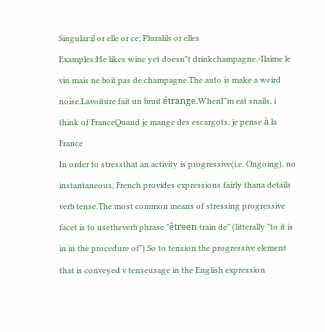Singular:il or elle or ce; Pluralils or elles
Examples:He likes wine yet doesn"t drinkchampagne.-Ilaime le vin mais ne boit pas de champagne.The auto is make a weird noise.Lavoiture fait un bruit étrange.WhenI"m eat snails, i think of FranceQuand je mange des escargots, je pense à la France
In order to stressthat an activity is progressive(i.e. Ongoing), no instantaneous, French provides expressions fairly thana details verb tense.The most common means of stressing progressive facet is to usetheverb phrase "êtreen train de" (litterally "to it is in in the procedure of").So to tension the progressive element that is conveyed v tenseusage in the English expression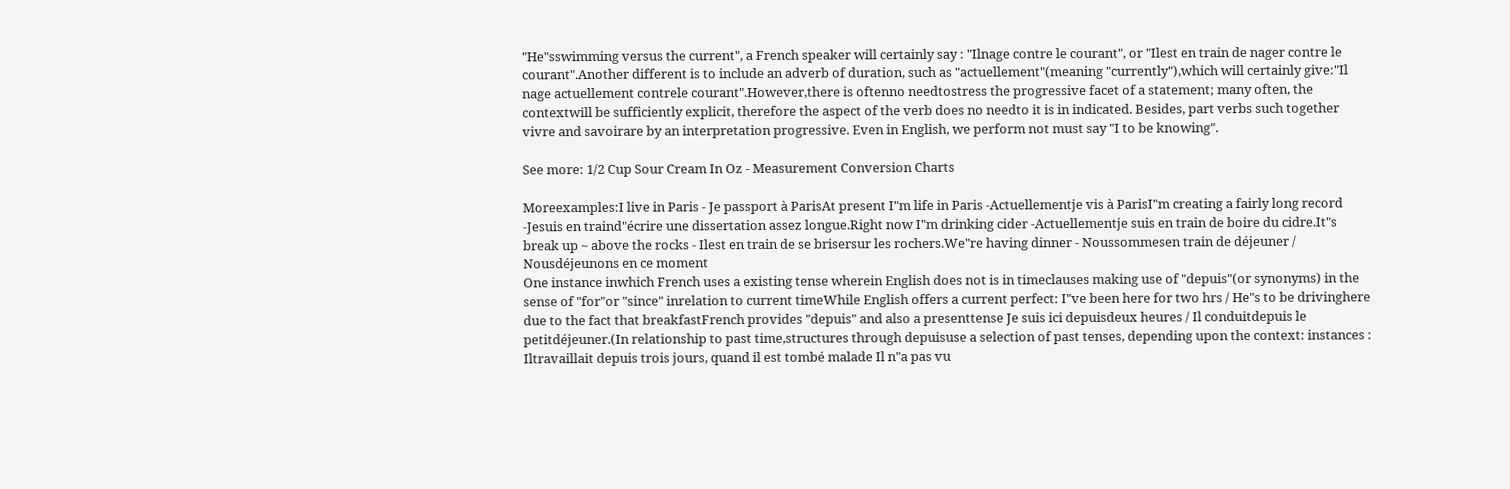"He"sswimming versus the current", a French speaker will certainly say : "Ilnage contre le courant", or "Ilest en train de nager contre le courant".Another different is to include an adverb of duration, such as "actuellement"(meaning "currently"),which will certainly give:"Il nage actuellement contrele courant".However,there is oftenno needtostress the progressive facet of a statement; many often, the contextwill be sufficiently explicit, therefore the aspect of the verb does no needto it is in indicated. Besides, part verbs such together vivre and savoirare by an interpretation progressive. Even in English, we perform not must say "I to be knowing".

See more: 1/2 Cup Sour Cream In Oz - Measurement Conversion Charts

Moreexamples:I live in Paris - Je passport à ParisAt present I"m life in Paris -Actuellementje vis à ParisI"m creating a fairly long record -Jesuis en traind"écrire une dissertation assez longue.Right now I"m drinking cider -Actuellementje suis en train de boire du cidre.It"s break up ~ above the rocks - Ilest en train de se brisersur les rochers.We"re having dinner - Noussommesen train de déjeuner / Nousdéjeunons en ce moment
One instance inwhich French uses a existing tense wherein English does not is in timeclauses making use of "depuis"(or synonyms) in the sense of "for"or "since" inrelation to current timeWhile English offers a current perfect: I"ve been here for two hrs / He"s to be drivinghere due to the fact that breakfastFrench provides "depuis" and also a presenttense Je suis ici depuisdeux heures / Il conduitdepuis le petitdéjeuner.(In relationship to past time,structures through depuisuse a selection of past tenses, depending upon the context: instances : Iltravaillait depuis trois jours, quand il est tombé malade Il n"a pas vu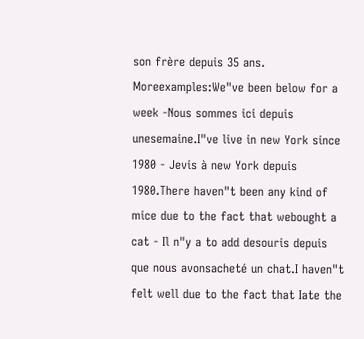son frère depuis 35 ans.
Moreexamples:We"ve been below for a week -Nous sommes ici depuis unesemaine.I"ve live in new York since 1980 - Jevis à new York depuis 1980.There haven"t been any kind of mice due to the fact that webought a cat - Il n"y a to add desouris depuis que nous avonsacheté un chat.I haven"t felt well due to the fact that Iate the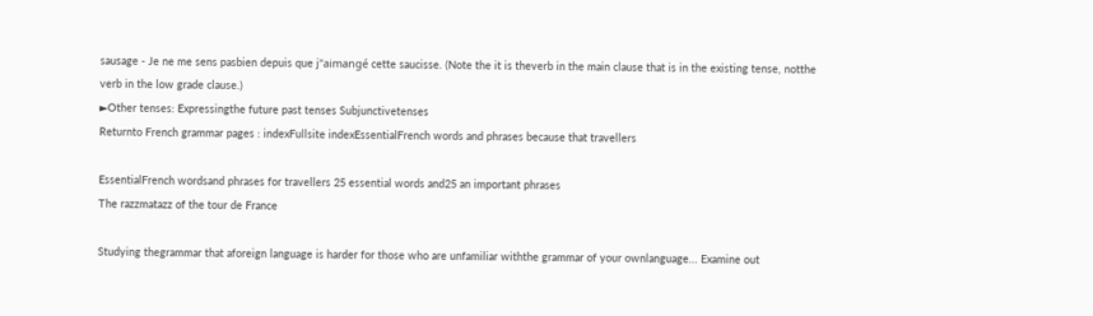sausage - Je ne me sens pasbien depuis que j"aimangé cette saucisse. (Note the it is theverb in the main clause that is in the existing tense, notthe verb in the low grade clause.)
►Other tenses: Expressingthe future past tenses Subjunctivetenses
Returnto French grammar pages : indexFullsite indexEssentialFrench words and phrases because that travellers

EssentialFrench wordsand phrases for travellers 25 essential words and25 an important phrases
The razzmatazz of the tour de France

Studying thegrammar that aforeign language is harder for those who are unfamiliar withthe grammar of your ownlanguage... Examine out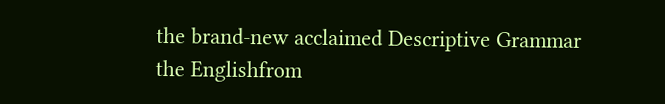the brand-new acclaimed Descriptive Grammar the Englishfrom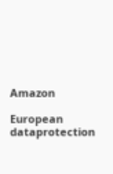Amazon

European dataprotection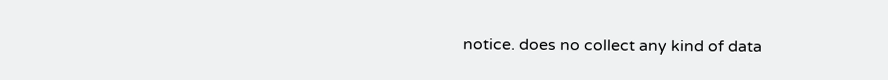notice. does no collect any kind of data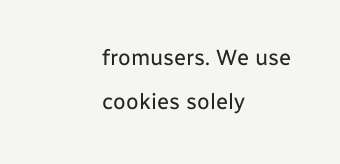fromusers. We use cookies solely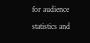for audience statistics and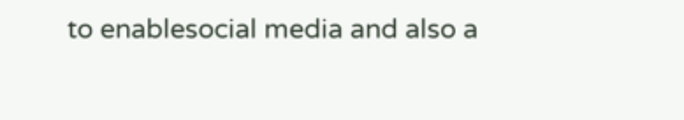to enablesocial media and also a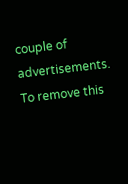couple of advertisements. To remove this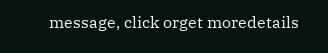message, click orget moredetails